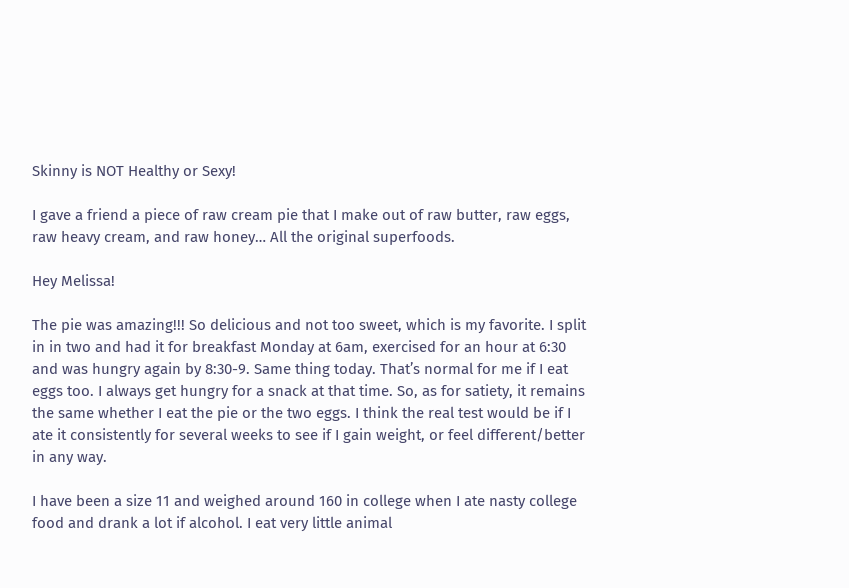Skinny is NOT Healthy or Sexy!

I gave a friend a piece of raw cream pie that I make out of raw butter, raw eggs, raw heavy cream, and raw honey… All the original superfoods.

Hey Melissa!

The pie was amazing!!! So delicious and not too sweet, which is my favorite. I split in in two and had it for breakfast Monday at 6am, exercised for an hour at 6:30 and was hungry again by 8:30-9. Same thing today. That’s normal for me if I eat eggs too. I always get hungry for a snack at that time. So, as for satiety, it remains the same whether I eat the pie or the two eggs. I think the real test would be if I ate it consistently for several weeks to see if I gain weight, or feel different/better in any way.

I have been a size 11 and weighed around 160 in college when I ate nasty college food and drank a lot if alcohol. I eat very little animal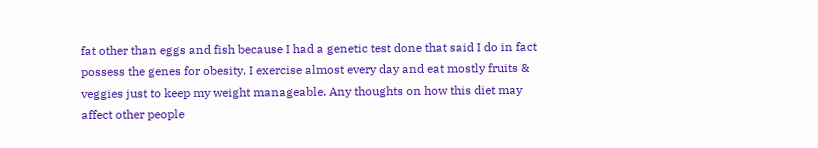fat other than eggs and fish because I had a genetic test done that said I do in fact possess the genes for obesity. I exercise almost every day and eat mostly fruits & veggies just to keep my weight manageable. Any thoughts on how this diet may affect other people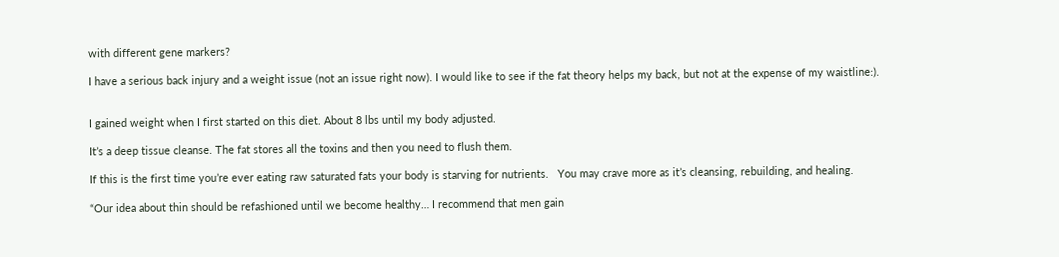with different gene markers?

I have a serious back injury and a weight issue (not an issue right now). I would like to see if the fat theory helps my back, but not at the expense of my waistline:).


I gained weight when I first started on this diet. About 8 lbs until my body adjusted.

It’s a deep tissue cleanse. The fat stores all the toxins and then you need to flush them.

If this is the first time you’re ever eating raw saturated fats your body is starving for nutrients.   You may crave more as it’s cleansing, rebuilding, and healing.

“Our idea about thin should be refashioned until we become healthy… I recommend that men gain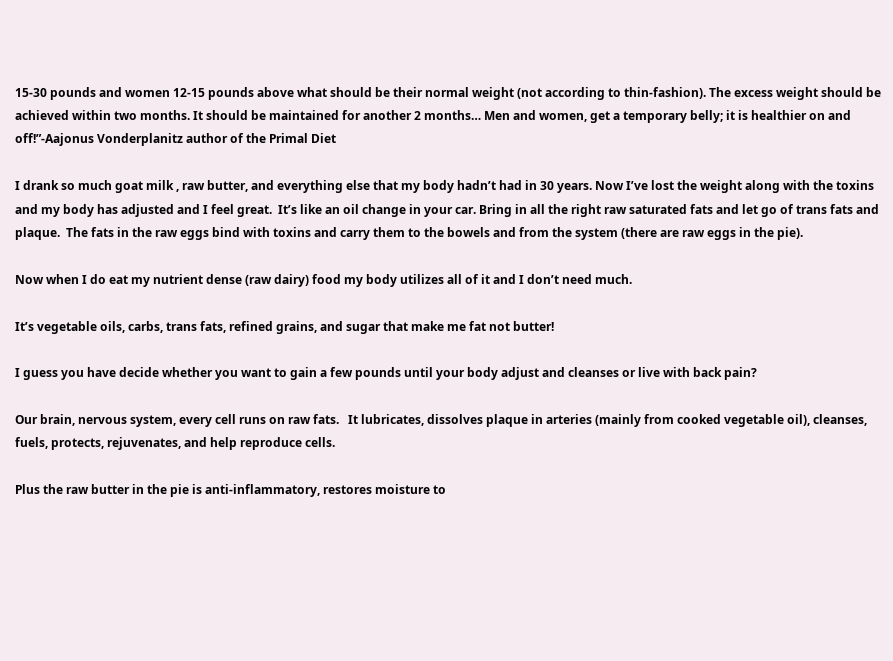15-30 pounds and women 12-15 pounds above what should be their normal weight (not according to thin-fashion). The excess weight should be achieved within two months. It should be maintained for another 2 months… Men and women, get a temporary belly; it is healthier on and off!”-Aajonus Vonderplanitz author of the Primal Diet

I drank so much goat milk , raw butter, and everything else that my body hadn’t had in 30 years. Now I’ve lost the weight along with the toxins and my body has adjusted and I feel great.  It’s like an oil change in your car. Bring in all the right raw saturated fats and let go of trans fats and plaque.  The fats in the raw eggs bind with toxins and carry them to the bowels and from the system (there are raw eggs in the pie).

Now when I do eat my nutrient dense (raw dairy) food my body utilizes all of it and I don’t need much.

It’s vegetable oils, carbs, trans fats, refined grains, and sugar that make me fat not butter!

I guess you have decide whether you want to gain a few pounds until your body adjust and cleanses or live with back pain?

Our brain, nervous system, every cell runs on raw fats.   It lubricates, dissolves plaque in arteries (mainly from cooked vegetable oil), cleanses, fuels, protects, rejuvenates, and help reproduce cells.

Plus the raw butter in the pie is anti-inflammatory, restores moisture to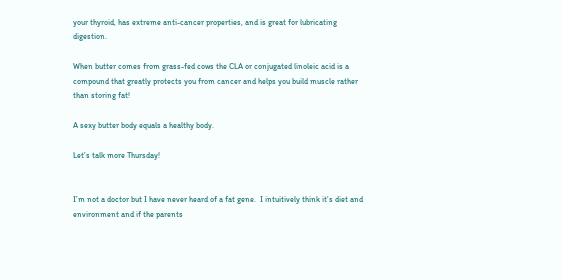your thyroid, has extreme anti-cancer properties, and is great for lubricating digestion.

When butter comes from grass-fed cows the CLA or conjugated linoleic acid is a compound that greatly protects you from cancer and helps you build muscle rather than storing fat!

A sexy butter body equals a healthy body.

Let’s talk more Thursday!


I’m not a doctor but I have never heard of a fat gene.  I intuitively think it’s diet and environment and if the parents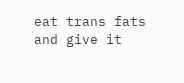eat trans fats and give it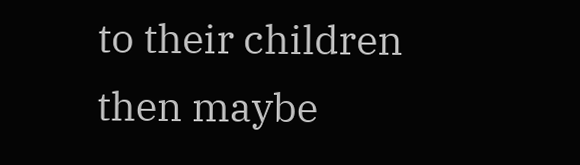to their children then maybe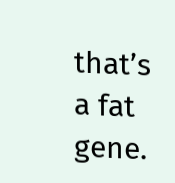that’s a fat gene.